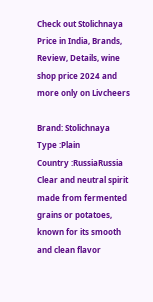Check out Stolichnaya Price in India, Brands, Review, Details, wine shop price 2024 and more only on Livcheers

Brand: Stolichnaya
Type :Plain
Country :RussiaRussia
Clear and neutral spirit made from fermented grains or potatoes, known for its smooth and clean flavor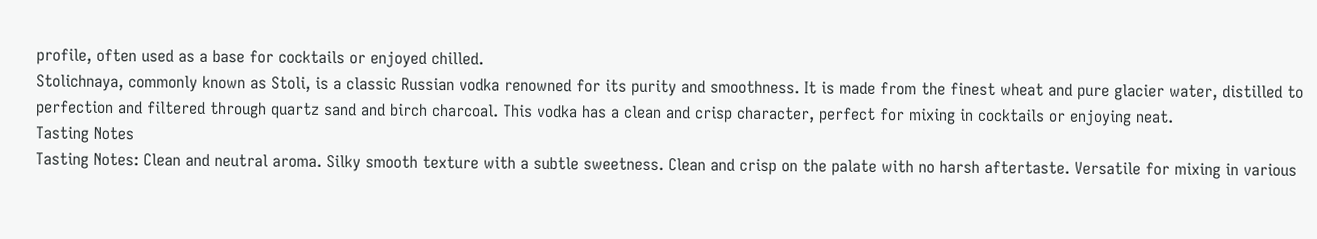profile, often used as a base for cocktails or enjoyed chilled.
Stolichnaya, commonly known as Stoli, is a classic Russian vodka renowned for its purity and smoothness. It is made from the finest wheat and pure glacier water, distilled to perfection and filtered through quartz sand and birch charcoal. This vodka has a clean and crisp character, perfect for mixing in cocktails or enjoying neat.
Tasting Notes
Tasting Notes: Clean and neutral aroma. Silky smooth texture with a subtle sweetness. Clean and crisp on the palate with no harsh aftertaste. Versatile for mixing in various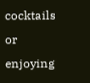cocktails or enjoying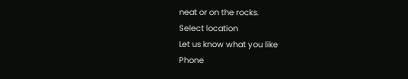neat or on the rocks.
Select location
Let us know what you like
Phone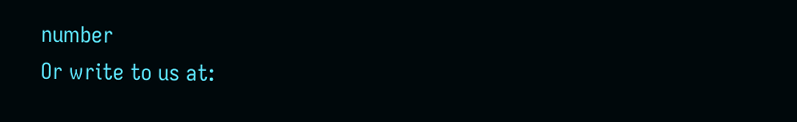number
Or write to us at: